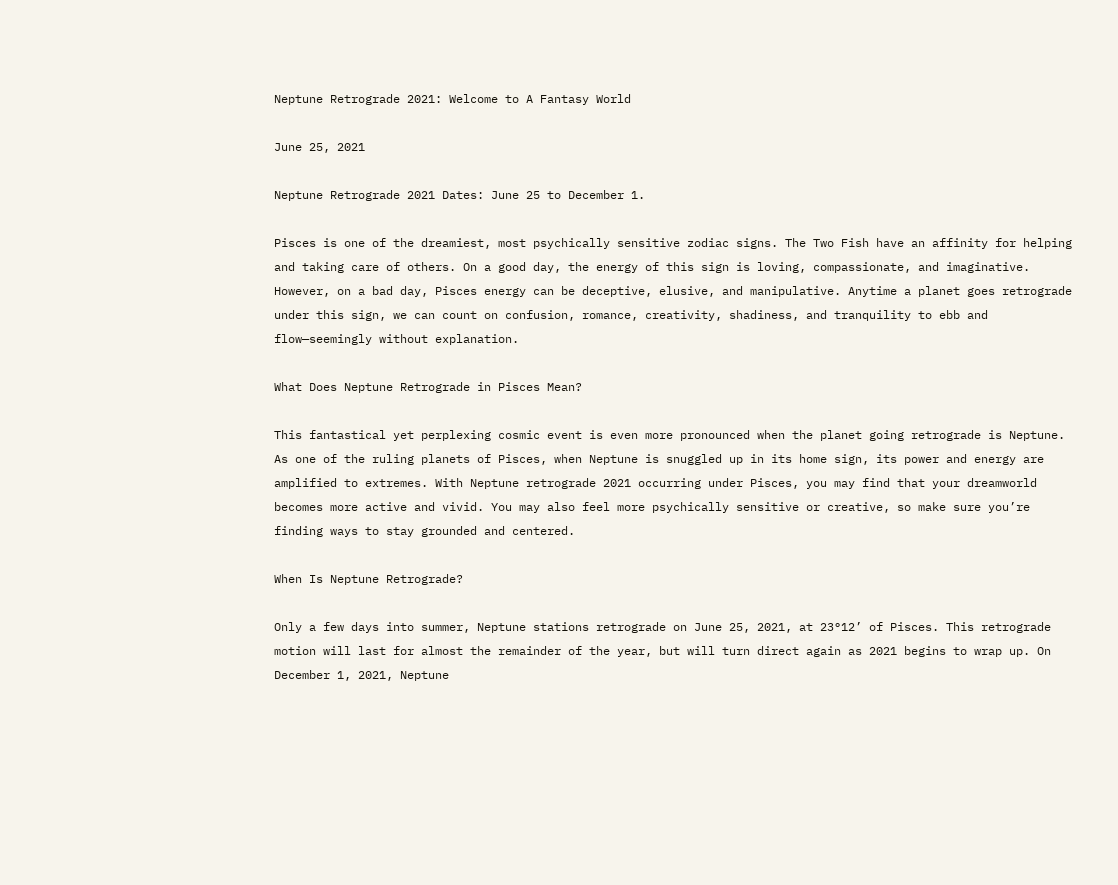Neptune Retrograde 2021: Welcome to A Fantasy World

June 25, 2021

Neptune Retrograde 2021 Dates: June 25 to December 1.

Pisces is one of the dreamiest, most psychically sensitive zodiac signs. The Two Fish have an affinity for helping and taking care of others. On a good day, the energy of this sign is loving, compassionate, and imaginative. However, on a bad day, Pisces energy can be deceptive, elusive, and manipulative. Anytime a planet goes retrograde under this sign, we can count on confusion, romance, creativity, shadiness, and tranquility to ebb and flow—seemingly without explanation.

What Does Neptune Retrograde in Pisces Mean?

This fantastical yet perplexing cosmic event is even more pronounced when the planet going retrograde is Neptune. As one of the ruling planets of Pisces, when Neptune is snuggled up in its home sign, its power and energy are amplified to extremes. With Neptune retrograde 2021 occurring under Pisces, you may find that your dreamworld becomes more active and vivid. You may also feel more psychically sensitive or creative, so make sure you’re finding ways to stay grounded and centered.

When Is Neptune Retrograde?

Only a few days into summer, Neptune stations retrograde on June 25, 2021, at 23°12’ of Pisces. This retrograde motion will last for almost the remainder of the year, but will turn direct again as 2021 begins to wrap up. On December 1, 2021, Neptune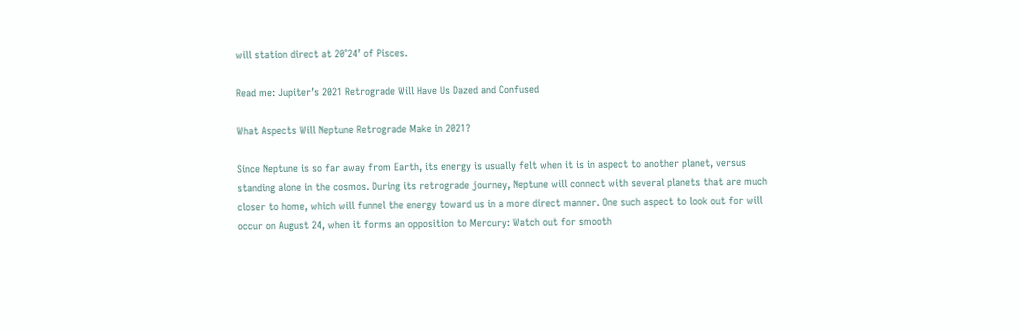will station direct at 20°24’ of Pisces.

Read me: Jupiter’s 2021 Retrograde Will Have Us Dazed and Confused

What Aspects Will Neptune Retrograde Make in 2021?

Since Neptune is so far away from Earth, its energy is usually felt when it is in aspect to another planet, versus standing alone in the cosmos. During its retrograde journey, Neptune will connect with several planets that are much closer to home, which will funnel the energy toward us in a more direct manner. One such aspect to look out for will occur on August 24, when it forms an opposition to Mercury: Watch out for smooth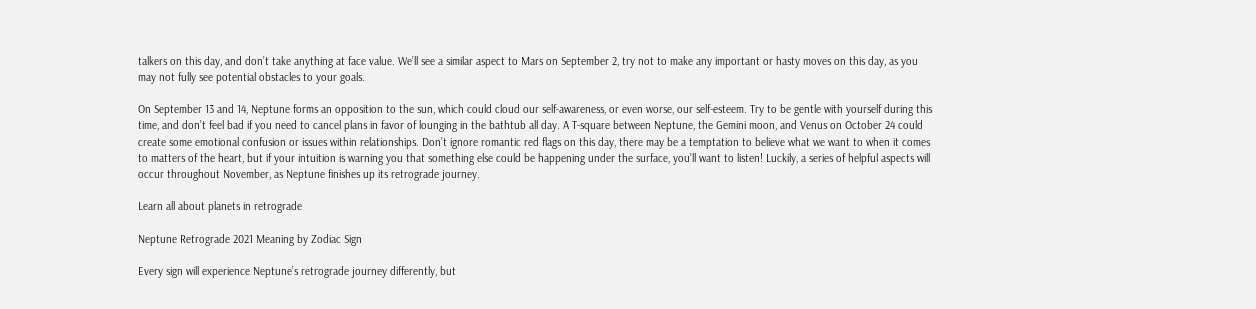talkers on this day, and don’t take anything at face value. We’ll see a similar aspect to Mars on September 2, try not to make any important or hasty moves on this day, as you may not fully see potential obstacles to your goals.

On September 13 and 14, Neptune forms an opposition to the sun, which could cloud our self-awareness, or even worse, our self-esteem. Try to be gentle with yourself during this time, and don’t feel bad if you need to cancel plans in favor of lounging in the bathtub all day. A T-square between Neptune, the Gemini moon, and Venus on October 24 could create some emotional confusion or issues within relationships. Don’t ignore romantic red flags on this day, there may be a temptation to believe what we want to when it comes to matters of the heart, but if your intuition is warning you that something else could be happening under the surface, you’ll want to listen! Luckily, a series of helpful aspects will occur throughout November, as Neptune finishes up its retrograde journey.

Learn all about planets in retrograde

Neptune Retrograde 2021 Meaning by Zodiac Sign

Every sign will experience Neptune’s retrograde journey differently, but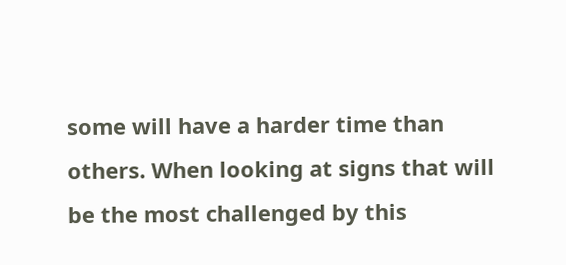some will have a harder time than others. When looking at signs that will be the most challenged by this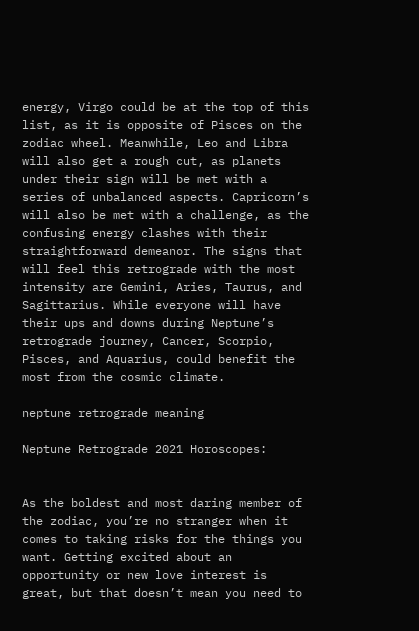energy, Virgo could be at the top of this list, as it is opposite of Pisces on the zodiac wheel. Meanwhile, Leo and Libra will also get a rough cut, as planets under their sign will be met with a series of unbalanced aspects. Capricorn’s will also be met with a challenge, as the confusing energy clashes with their straightforward demeanor. The signs that will feel this retrograde with the most intensity are Gemini, Aries, Taurus, and Sagittarius. While everyone will have their ups and downs during Neptune’s retrograde journey, Cancer, Scorpio, Pisces, and Aquarius, could benefit the most from the cosmic climate.

neptune retrograde meaning

Neptune Retrograde 2021 Horoscopes:


As the boldest and most daring member of the zodiac, you’re no stranger when it comes to taking risks for the things you want. Getting excited about an opportunity or new love interest is great, but that doesn’t mean you need to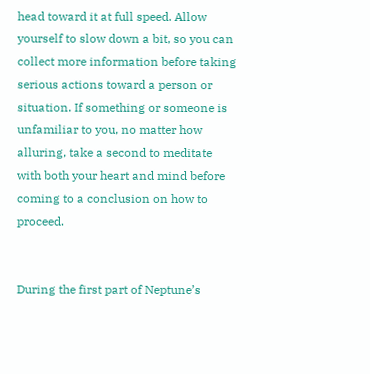head toward it at full speed. Allow yourself to slow down a bit, so you can collect more information before taking serious actions toward a person or situation. If something or someone is unfamiliar to you, no matter how alluring, take a second to meditate with both your heart and mind before coming to a conclusion on how to proceed.


During the first part of Neptune’s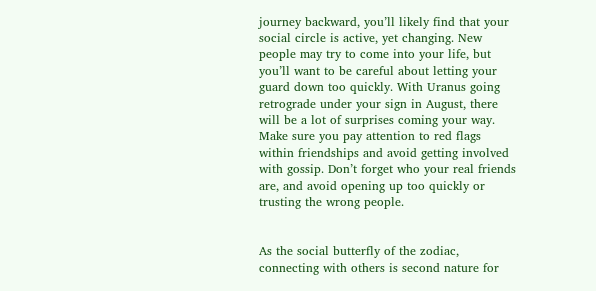journey backward, you’ll likely find that your social circle is active, yet changing. New people may try to come into your life, but you’ll want to be careful about letting your guard down too quickly. With Uranus going retrograde under your sign in August, there will be a lot of surprises coming your way. Make sure you pay attention to red flags within friendships and avoid getting involved with gossip. Don’t forget who your real friends are, and avoid opening up too quickly or trusting the wrong people.


As the social butterfly of the zodiac, connecting with others is second nature for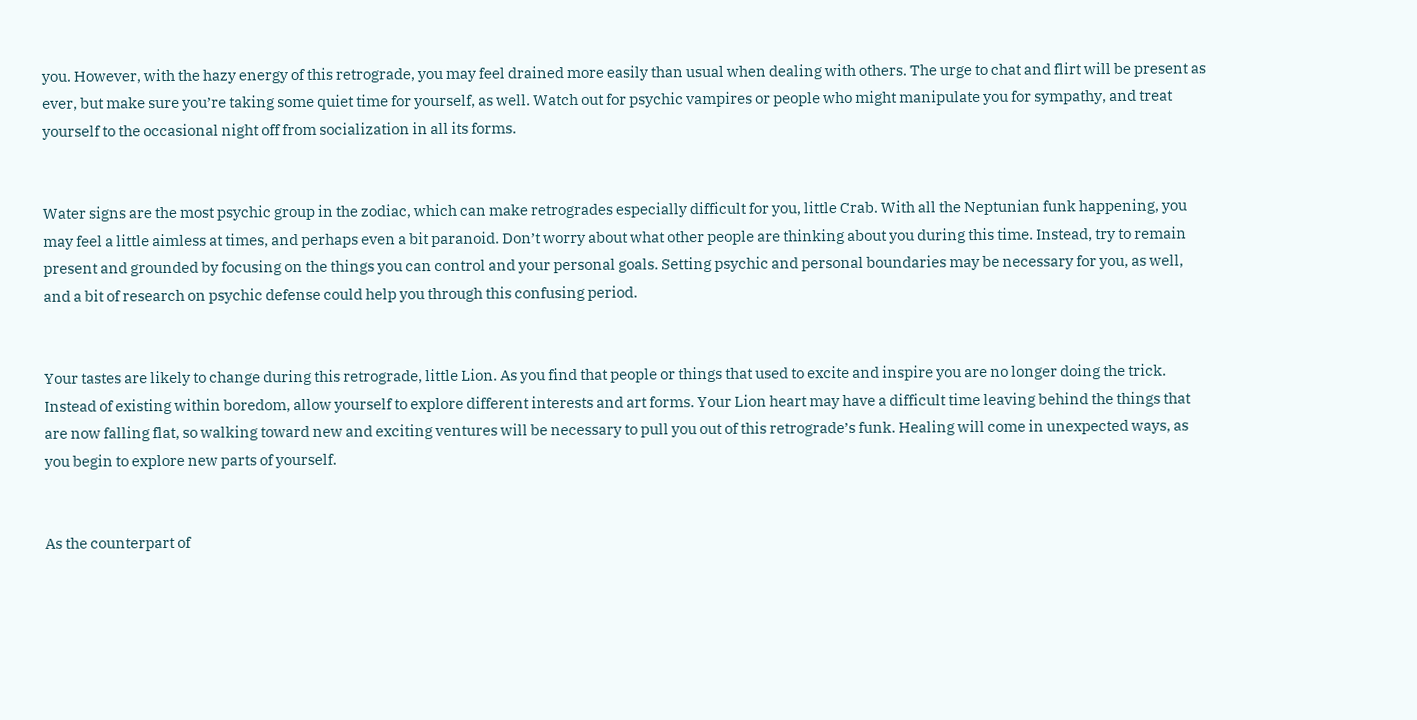you. However, with the hazy energy of this retrograde, you may feel drained more easily than usual when dealing with others. The urge to chat and flirt will be present as ever, but make sure you’re taking some quiet time for yourself, as well. Watch out for psychic vampires or people who might manipulate you for sympathy, and treat yourself to the occasional night off from socialization in all its forms.


Water signs are the most psychic group in the zodiac, which can make retrogrades especially difficult for you, little Crab. With all the Neptunian funk happening, you may feel a little aimless at times, and perhaps even a bit paranoid. Don’t worry about what other people are thinking about you during this time. Instead, try to remain present and grounded by focusing on the things you can control and your personal goals. Setting psychic and personal boundaries may be necessary for you, as well, and a bit of research on psychic defense could help you through this confusing period.


Your tastes are likely to change during this retrograde, little Lion. As you find that people or things that used to excite and inspire you are no longer doing the trick. Instead of existing within boredom, allow yourself to explore different interests and art forms. Your Lion heart may have a difficult time leaving behind the things that are now falling flat, so walking toward new and exciting ventures will be necessary to pull you out of this retrograde’s funk. Healing will come in unexpected ways, as you begin to explore new parts of yourself.


As the counterpart of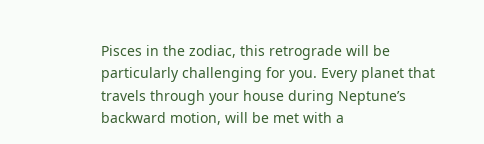Pisces in the zodiac, this retrograde will be particularly challenging for you. Every planet that travels through your house during Neptune’s backward motion, will be met with a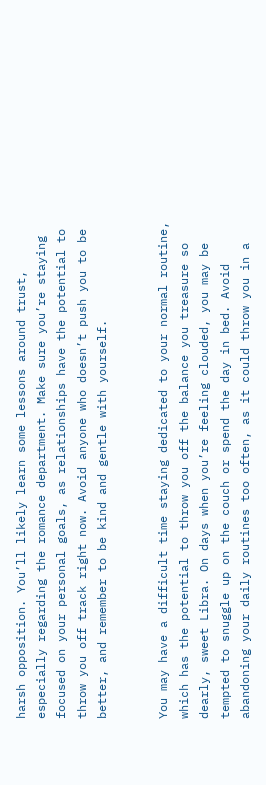harsh opposition. You’ll likely learn some lessons around trust, especially regarding the romance department. Make sure you’re staying focused on your personal goals, as relationships have the potential to throw you off track right now. Avoid anyone who doesn’t push you to be better, and remember to be kind and gentle with yourself.


You may have a difficult time staying dedicated to your normal routine, which has the potential to throw you off the balance you treasure so dearly, sweet Libra. On days when you’re feeling clouded, you may be tempted to snuggle up on the couch or spend the day in bed. Avoid abandoning your daily routines too often, as it could throw you in a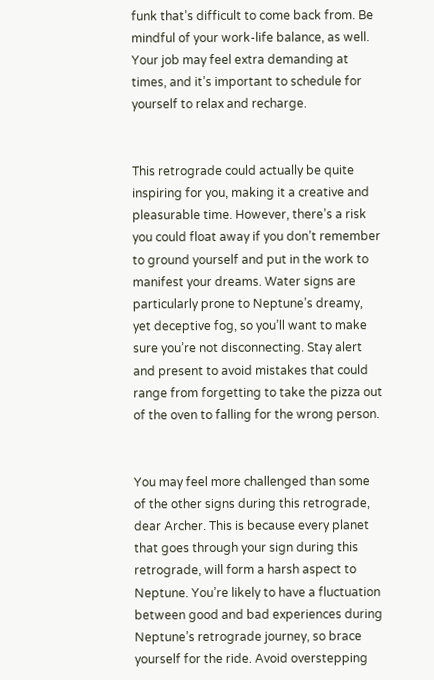funk that’s difficult to come back from. Be mindful of your work-life balance, as well. Your job may feel extra demanding at times, and it’s important to schedule for yourself to relax and recharge.


This retrograde could actually be quite inspiring for you, making it a creative and pleasurable time. However, there’s a risk you could float away if you don’t remember to ground yourself and put in the work to manifest your dreams. Water signs are particularly prone to Neptune’s dreamy, yet deceptive fog, so you’ll want to make sure you’re not disconnecting. Stay alert and present to avoid mistakes that could range from forgetting to take the pizza out of the oven to falling for the wrong person.


You may feel more challenged than some of the other signs during this retrograde, dear Archer. This is because every planet that goes through your sign during this retrograde, will form a harsh aspect to Neptune. You’re likely to have a fluctuation between good and bad experiences during Neptune’s retrograde journey, so brace yourself for the ride. Avoid overstepping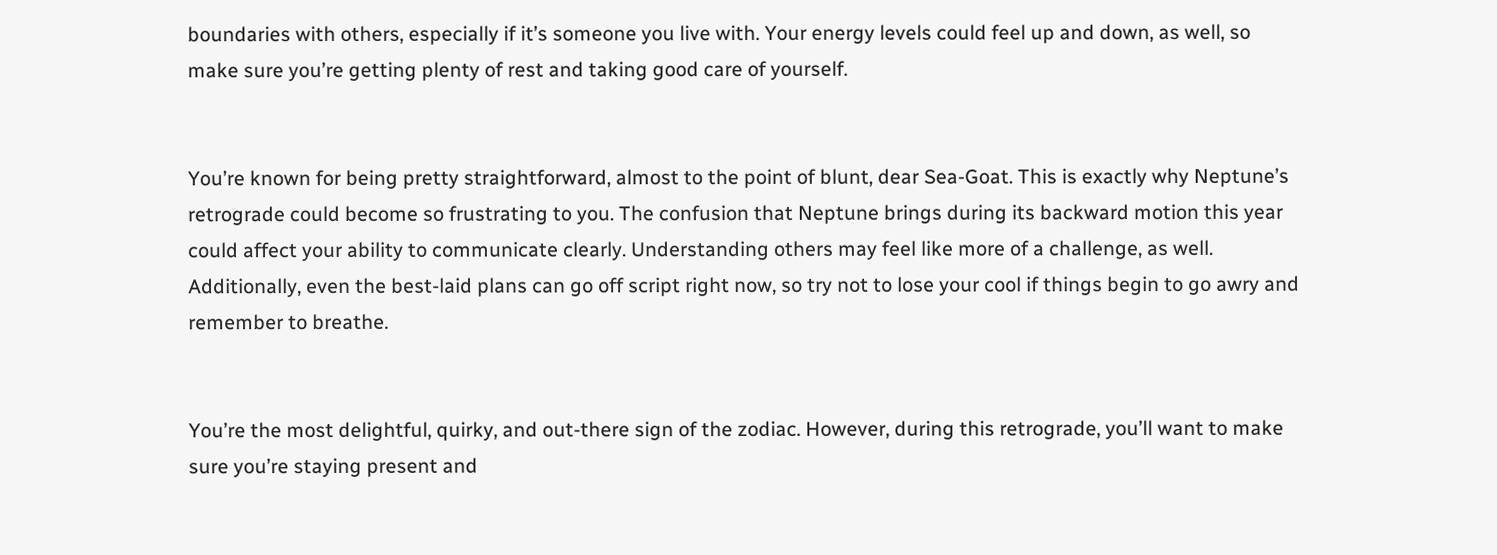boundaries with others, especially if it’s someone you live with. Your energy levels could feel up and down, as well, so make sure you’re getting plenty of rest and taking good care of yourself.


You’re known for being pretty straightforward, almost to the point of blunt, dear Sea-Goat. This is exactly why Neptune’s retrograde could become so frustrating to you. The confusion that Neptune brings during its backward motion this year could affect your ability to communicate clearly. Understanding others may feel like more of a challenge, as well. Additionally, even the best-laid plans can go off script right now, so try not to lose your cool if things begin to go awry and remember to breathe.


You’re the most delightful, quirky, and out-there sign of the zodiac. However, during this retrograde, you’ll want to make sure you’re staying present and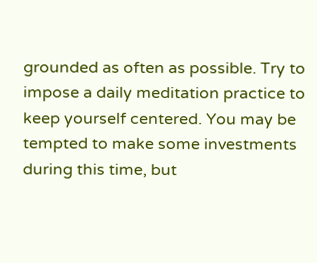grounded as often as possible. Try to impose a daily meditation practice to keep yourself centered. You may be tempted to make some investments during this time, but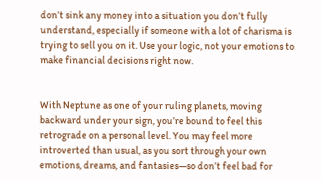don’t sink any money into a situation you don’t fully understand, especially if someone with a lot of charisma is trying to sell you on it. Use your logic, not your emotions to make financial decisions right now.


With Neptune as one of your ruling planets, moving backward under your sign, you’re bound to feel this retrograde on a personal level. You may feel more introverted than usual, as you sort through your own emotions, dreams, and fantasies—so don’t feel bad for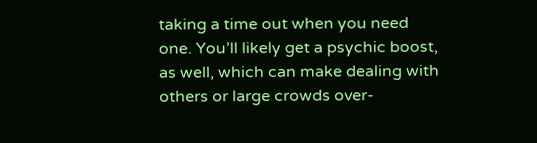taking a time out when you need one. You’ll likely get a psychic boost, as well, which can make dealing with others or large crowds over-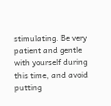stimulating. Be very patient and gentle with yourself during this time, and avoid putting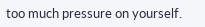too much pressure on yourself.